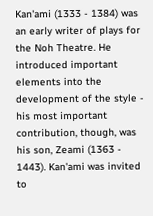Kan'ami (1333 - 1384) was an early writer of plays for the Noh Theatre. He introduced important elements into the development of the style - his most important contribution, though, was his son, Zeami (1363 - 1443). Kan'ami was invited to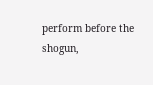perform before the shogun,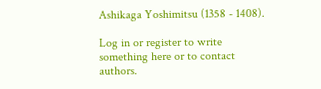Ashikaga Yoshimitsu (1358 - 1408).

Log in or register to write something here or to contact authors.